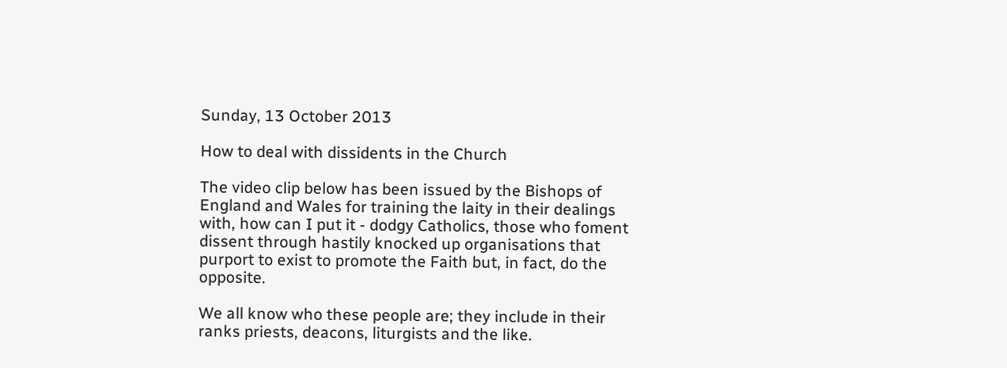Sunday, 13 October 2013

How to deal with dissidents in the Church

The video clip below has been issued by the Bishops of England and Wales for training the laity in their dealings with, how can I put it - dodgy Catholics, those who foment dissent through hastily knocked up organisations that purport to exist to promote the Faith but, in fact, do the opposite.

We all know who these people are; they include in their ranks priests, deacons, liturgists and the like.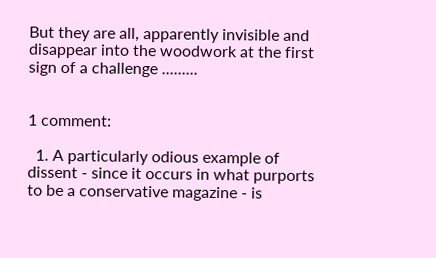But they are all, apparently invisible and disappear into the woodwork at the first sign of a challenge .........


1 comment:

  1. A particularly odious example of dissent - since it occurs in what purports to be a conservative magazine - is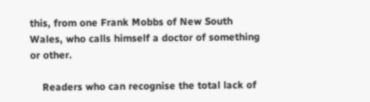this, from one Frank Mobbs of New South Wales, who calls himself a doctor of something or other.

    Readers who can recognise the total lack of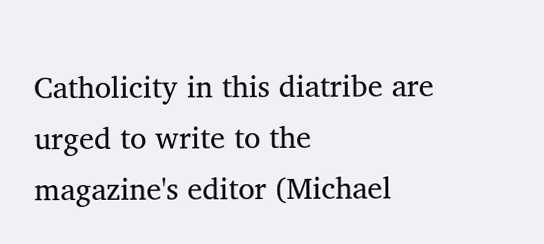Catholicity in this diatribe are urged to write to the magazine's editor (Michael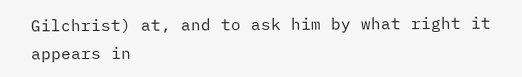Gilchrist) at, and to ask him by what right it appears in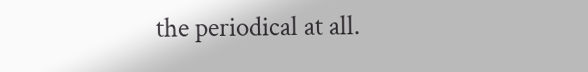the periodical at all.